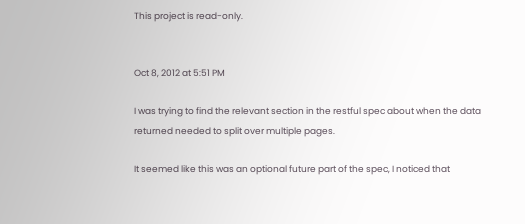This project is read-only.


Oct 8, 2012 at 5:51 PM

I was trying to find the relevant section in the restful spec about when the data returned needed to split over multiple pages.

It seemed like this was an optional future part of the spec, I noticed that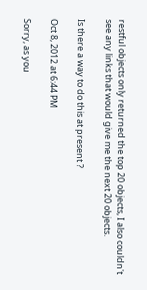restful objects only returned the top 20 objects, I also couldn't see any links that would give me the next 20 objects.

Is there a way to do this at present ?

Oct 8, 2012 at 6:44 PM

Sorry, as you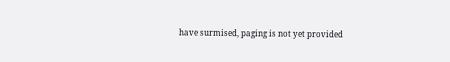have surmised, paging is not yet provided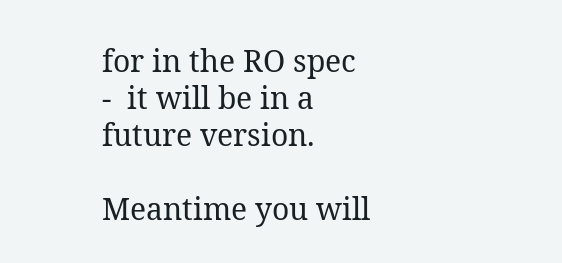for in the RO spec  -  it will be in a future version.

Meantime you will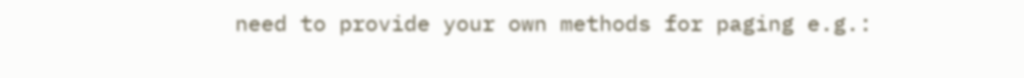need to provide your own methods for paging e.g.: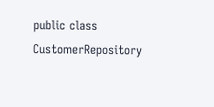public class CustomerRepository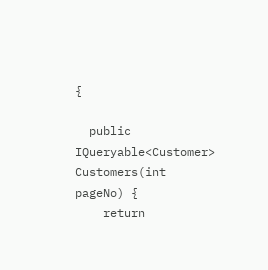{

  public IQueryable<Customer>  Customers(int pageNo) {
    return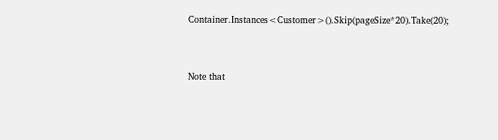Container.Instances<Customer>().Skip(pageSize*20).Take(20);


Note that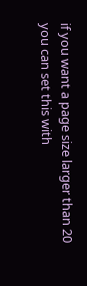if you want a page size larger than 20 you can set this with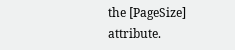the [PageSize] attribute.